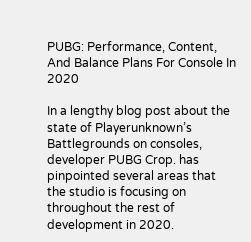PUBG: Performance, Content, And Balance Plans For Console In 2020

In a lengthy blog post about the state of Playerunknown’s Battlegrounds on consoles, developer PUBG Crop. has pinpointed several areas that the studio is focusing on throughout the rest of development in 2020.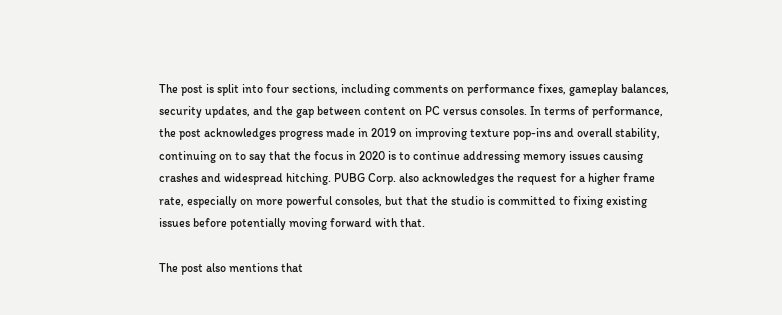The post is split into four sections, including comments on performance fixes, gameplay balances, security updates, and the gap between content on PC versus consoles. In terms of performance, the post acknowledges progress made in 2019 on improving texture pop-ins and overall stability, continuing on to say that the focus in 2020 is to continue addressing memory issues causing crashes and widespread hitching. PUBG Corp. also acknowledges the request for a higher frame rate, especially on more powerful consoles, but that the studio is committed to fixing existing issues before potentially moving forward with that.

The post also mentions that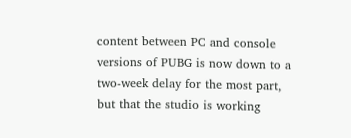content between PC and console versions of PUBG is now down to a two-week delay for the most part, but that the studio is working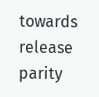towards release parity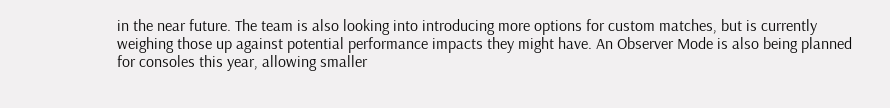in the near future. The team is also looking into introducing more options for custom matches, but is currently weighing those up against potential performance impacts they might have. An Observer Mode is also being planned for consoles this year, allowing smaller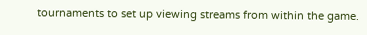tournaments to set up viewing streams from within the game.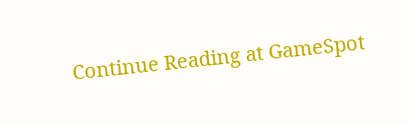Continue Reading at GameSpot